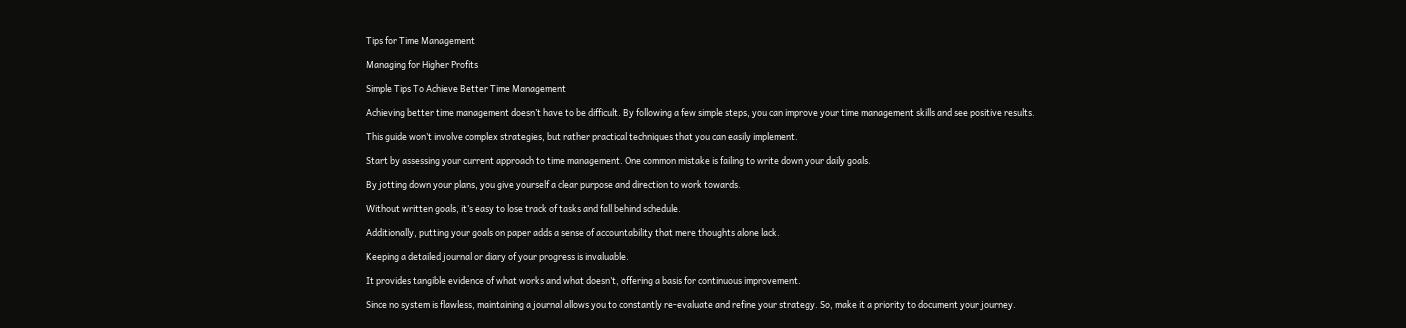Tips for Time Management

Managing for Higher Profits

Simple Tips To Achieve Better Time Management

Achieving better time management doesn’t have to be difficult. By following a few simple steps, you can improve your time management skills and see positive results.

This guide won’t involve complex strategies, but rather practical techniques that you can easily implement.

Start by assessing your current approach to time management. One common mistake is failing to write down your daily goals.

By jotting down your plans, you give yourself a clear purpose and direction to work towards.

Without written goals, it’s easy to lose track of tasks and fall behind schedule.

Additionally, putting your goals on paper adds a sense of accountability that mere thoughts alone lack.

Keeping a detailed journal or diary of your progress is invaluable.

It provides tangible evidence of what works and what doesn’t, offering a basis for continuous improvement.

Since no system is flawless, maintaining a journal allows you to constantly re-evaluate and refine your strategy. So, make it a priority to document your journey.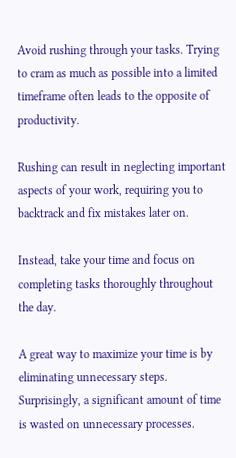Avoid rushing through your tasks. Trying to cram as much as possible into a limited timeframe often leads to the opposite of productivity.

Rushing can result in neglecting important aspects of your work, requiring you to backtrack and fix mistakes later on.

Instead, take your time and focus on completing tasks thoroughly throughout the day.

A great way to maximize your time is by eliminating unnecessary steps. Surprisingly, a significant amount of time is wasted on unnecessary processes.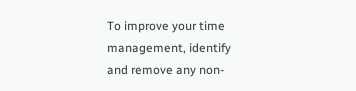To improve your time management, identify and remove any non-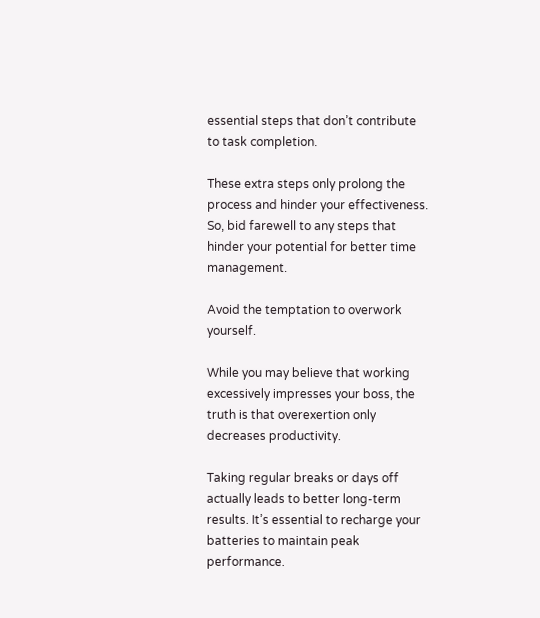essential steps that don’t contribute to task completion.

These extra steps only prolong the process and hinder your effectiveness. So, bid farewell to any steps that hinder your potential for better time management.

Avoid the temptation to overwork yourself.

While you may believe that working excessively impresses your boss, the truth is that overexertion only decreases productivity.

Taking regular breaks or days off actually leads to better long-term results. It’s essential to recharge your batteries to maintain peak performance.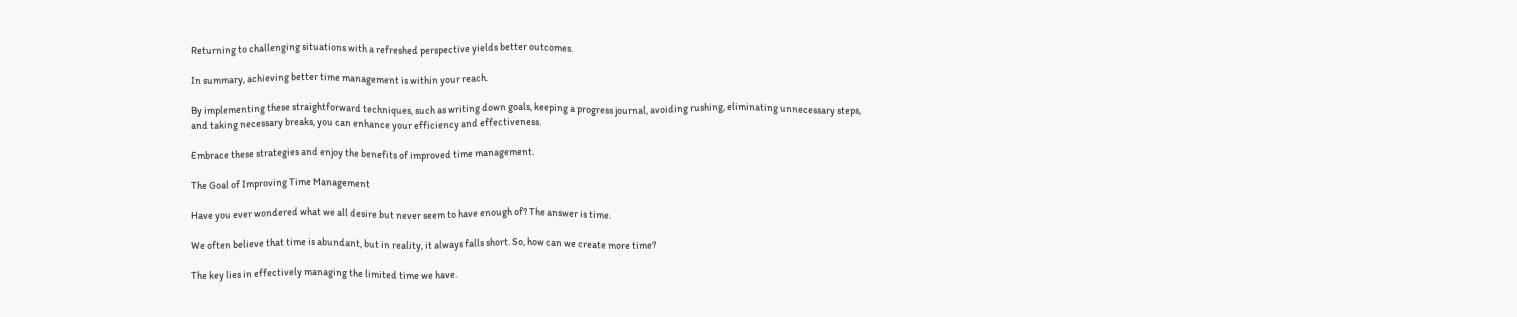Returning to challenging situations with a refreshed perspective yields better outcomes.

In summary, achieving better time management is within your reach.

By implementing these straightforward techniques, such as writing down goals, keeping a progress journal, avoiding rushing, eliminating unnecessary steps, and taking necessary breaks, you can enhance your efficiency and effectiveness.

Embrace these strategies and enjoy the benefits of improved time management.

The Goal of Improving Time Management

Have you ever wondered what we all desire but never seem to have enough of? The answer is time.

We often believe that time is abundant, but in reality, it always falls short. So, how can we create more time?

The key lies in effectively managing the limited time we have.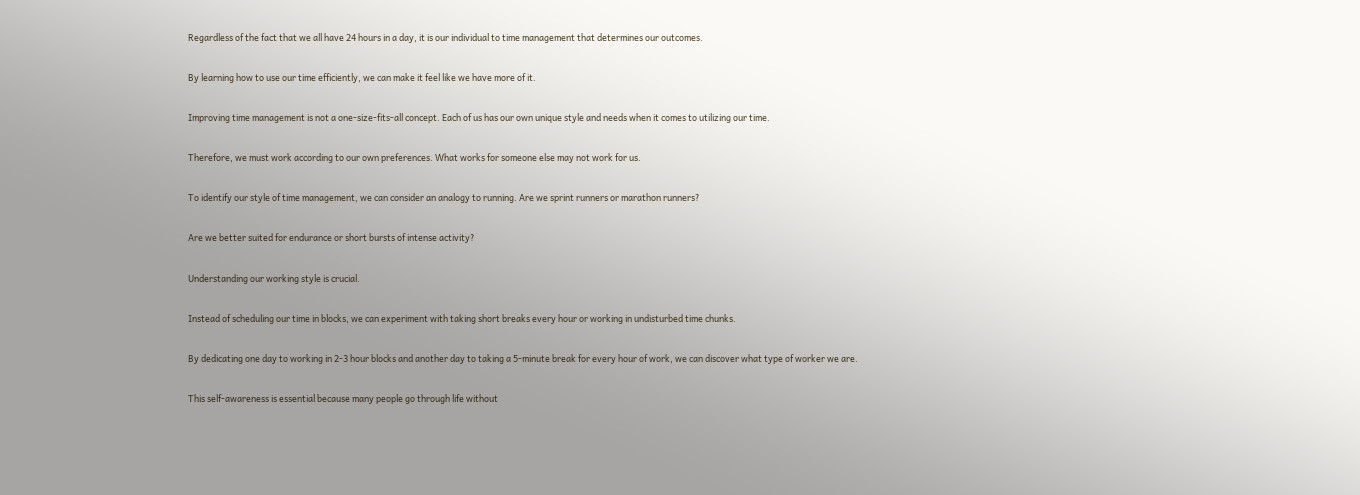Regardless of the fact that we all have 24 hours in a day, it is our individual to time management that determines our outcomes.

By learning how to use our time efficiently, we can make it feel like we have more of it.

Improving time management is not a one-size-fits-all concept. Each of us has our own unique style and needs when it comes to utilizing our time.

Therefore, we must work according to our own preferences. What works for someone else may not work for us.

To identify our style of time management, we can consider an analogy to running. Are we sprint runners or marathon runners?

Are we better suited for endurance or short bursts of intense activity?

Understanding our working style is crucial.

Instead of scheduling our time in blocks, we can experiment with taking short breaks every hour or working in undisturbed time chunks.

By dedicating one day to working in 2-3 hour blocks and another day to taking a 5-minute break for every hour of work, we can discover what type of worker we are.

This self-awareness is essential because many people go through life without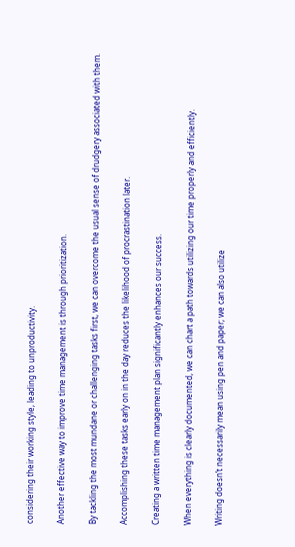considering their working style, leading to unproductivity.

Another effective way to improve time management is through prioritization.

By tackling the most mundane or challenging tasks first, we can overcome the usual sense of drudgery associated with them.

Accomplishing these tasks early on in the day reduces the likelihood of procrastination later.

Creating a written time management plan significantly enhances our success.

When everything is clearly documented, we can chart a path towards utilizing our time properly and efficiently.

Writing doesn’t necessarily mean using pen and paper; we can also utilize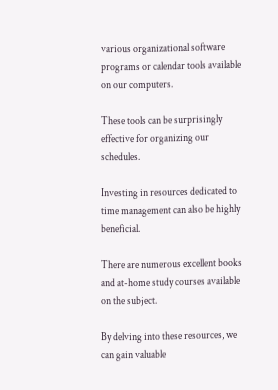various organizational software programs or calendar tools available on our computers.

These tools can be surprisingly effective for organizing our schedules.

Investing in resources dedicated to time management can also be highly beneficial.

There are numerous excellent books and at-home study courses available on the subject.

By delving into these resources, we can gain valuable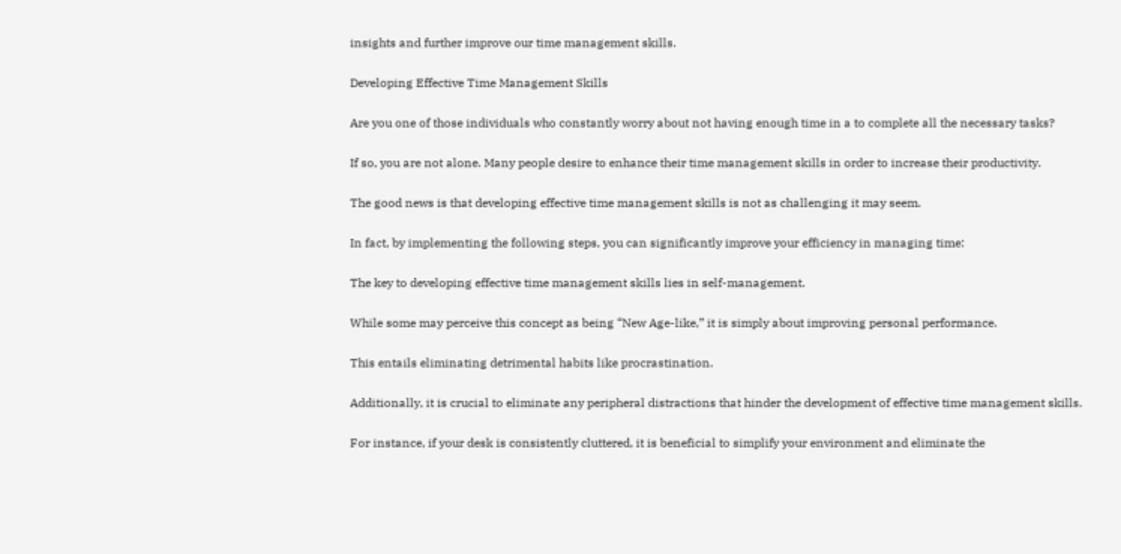insights and further improve our time management skills.

Developing Effective Time Management Skills

Are you one of those individuals who constantly worry about not having enough time in a to complete all the necessary tasks?

If so, you are not alone. Many people desire to enhance their time management skills in order to increase their productivity.

The good news is that developing effective time management skills is not as challenging it may seem.

In fact, by implementing the following steps, you can significantly improve your efficiency in managing time:

The key to developing effective time management skills lies in self-management.

While some may perceive this concept as being “New Age-like,” it is simply about improving personal performance.

This entails eliminating detrimental habits like procrastination.

Additionally, it is crucial to eliminate any peripheral distractions that hinder the development of effective time management skills.

For instance, if your desk is consistently cluttered, it is beneficial to simplify your environment and eliminate the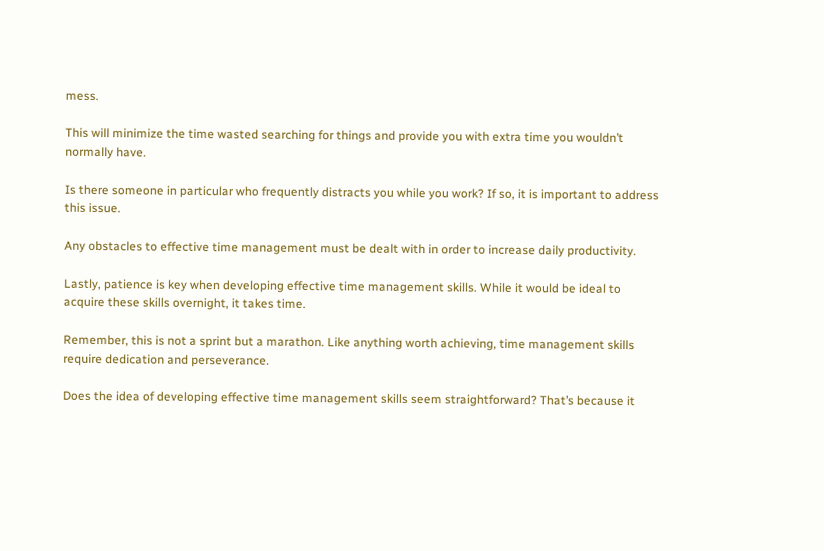mess.

This will minimize the time wasted searching for things and provide you with extra time you wouldn’t normally have.

Is there someone in particular who frequently distracts you while you work? If so, it is important to address this issue.

Any obstacles to effective time management must be dealt with in order to increase daily productivity.

Lastly, patience is key when developing effective time management skills. While it would be ideal to acquire these skills overnight, it takes time.

Remember, this is not a sprint but a marathon. Like anything worth achieving, time management skills require dedication and perseverance.

Does the idea of developing effective time management skills seem straightforward? That’s because it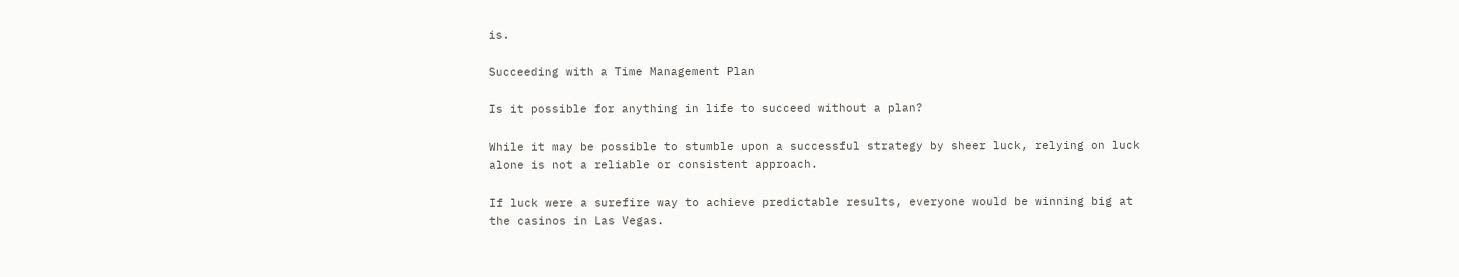is.

Succeeding with a Time Management Plan

Is it possible for anything in life to succeed without a plan?

While it may be possible to stumble upon a successful strategy by sheer luck, relying on luck alone is not a reliable or consistent approach.

If luck were a surefire way to achieve predictable results, everyone would be winning big at the casinos in Las Vegas.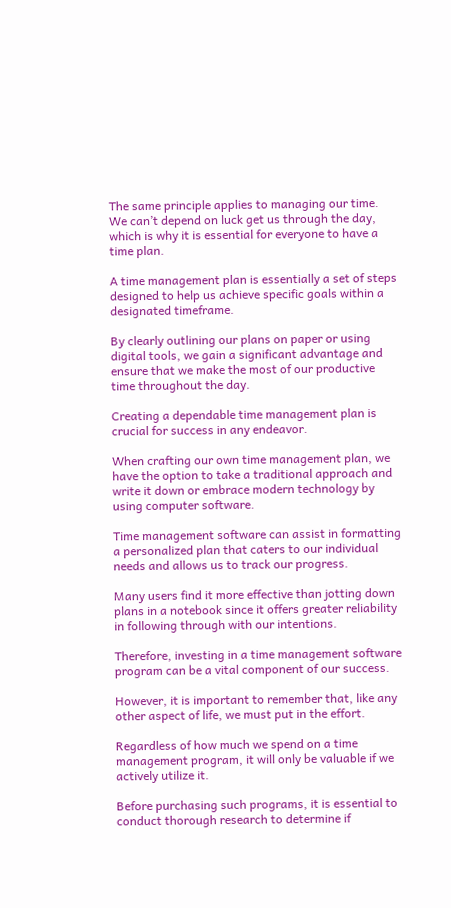The same principle applies to managing our time. We can’t depend on luck get us through the day, which is why it is essential for everyone to have a time plan.

A time management plan is essentially a set of steps designed to help us achieve specific goals within a designated timeframe.

By clearly outlining our plans on paper or using digital tools, we gain a significant advantage and ensure that we make the most of our productive time throughout the day.

Creating a dependable time management plan is crucial for success in any endeavor.

When crafting our own time management plan, we have the option to take a traditional approach and write it down or embrace modern technology by using computer software.

Time management software can assist in formatting a personalized plan that caters to our individual needs and allows us to track our progress.

Many users find it more effective than jotting down plans in a notebook since it offers greater reliability in following through with our intentions.

Therefore, investing in a time management software program can be a vital component of our success.

However, it is important to remember that, like any other aspect of life, we must put in the effort.

Regardless of how much we spend on a time management program, it will only be valuable if we actively utilize it.

Before purchasing such programs, it is essential to conduct thorough research to determine if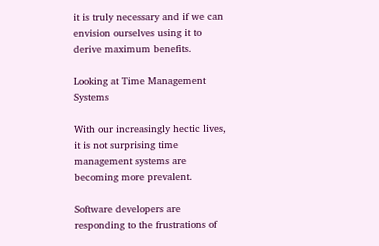it is truly necessary and if we can envision ourselves using it to derive maximum benefits.

Looking at Time Management Systems

With our increasingly hectic lives, it is not surprising time management systems are becoming more prevalent.

Software developers are responding to the frustrations of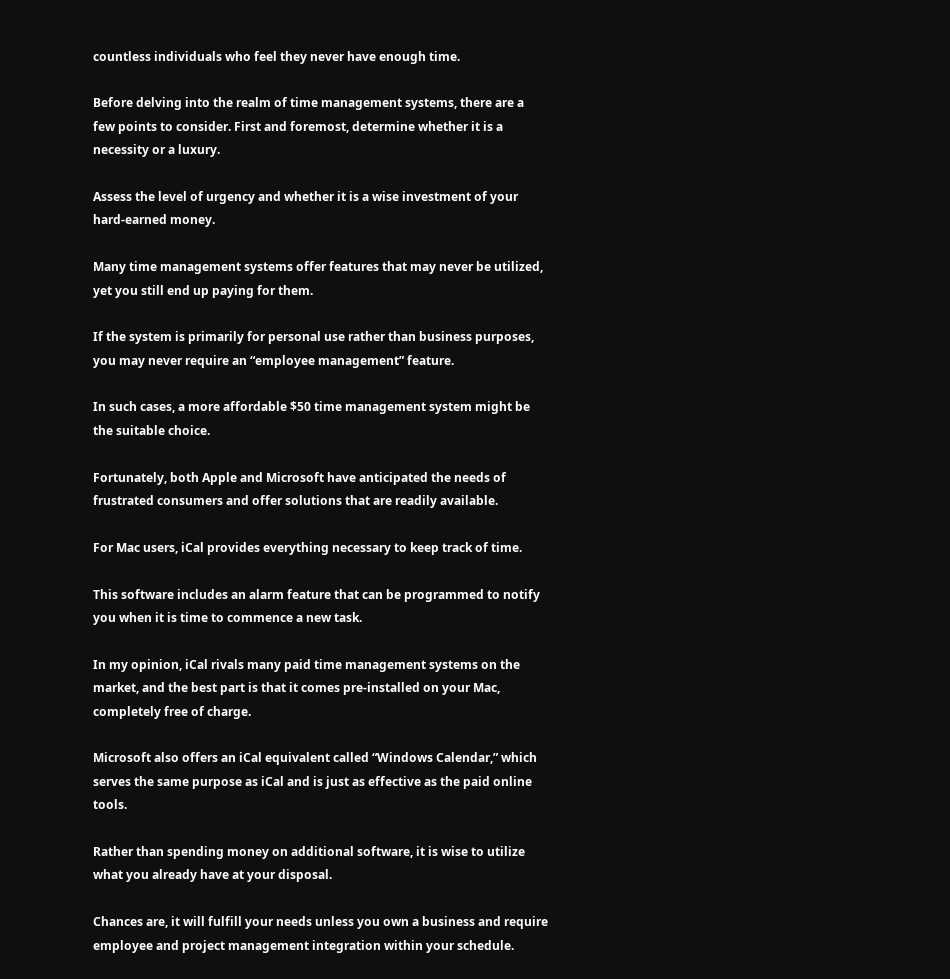countless individuals who feel they never have enough time.

Before delving into the realm of time management systems, there are a few points to consider. First and foremost, determine whether it is a necessity or a luxury.

Assess the level of urgency and whether it is a wise investment of your hard-earned money.

Many time management systems offer features that may never be utilized, yet you still end up paying for them.

If the system is primarily for personal use rather than business purposes, you may never require an “employee management” feature.

In such cases, a more affordable $50 time management system might be the suitable choice.

Fortunately, both Apple and Microsoft have anticipated the needs of frustrated consumers and offer solutions that are readily available.

For Mac users, iCal provides everything necessary to keep track of time.

This software includes an alarm feature that can be programmed to notify you when it is time to commence a new task.

In my opinion, iCal rivals many paid time management systems on the market, and the best part is that it comes pre-installed on your Mac, completely free of charge.

Microsoft also offers an iCal equivalent called “Windows Calendar,” which serves the same purpose as iCal and is just as effective as the paid online tools.

Rather than spending money on additional software, it is wise to utilize what you already have at your disposal.

Chances are, it will fulfill your needs unless you own a business and require employee and project management integration within your schedule.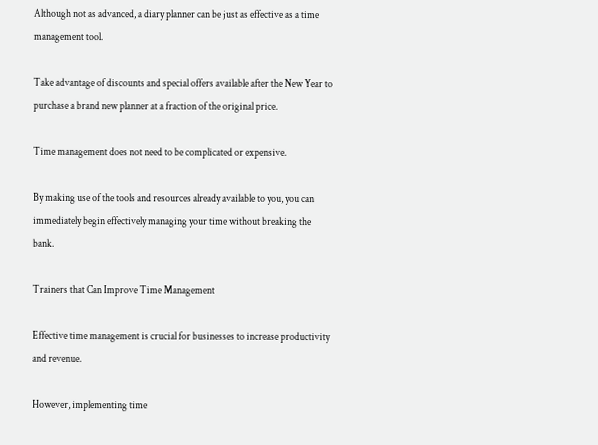Although not as advanced, a diary planner can be just as effective as a time management tool.

Take advantage of discounts and special offers available after the New Year to purchase a brand new planner at a fraction of the original price.

Time management does not need to be complicated or expensive.

By making use of the tools and resources already available to you, you can immediately begin effectively managing your time without breaking the bank.

Trainers that Can Improve Time Management

Effective time management is crucial for businesses to increase productivity and revenue.

However, implementing time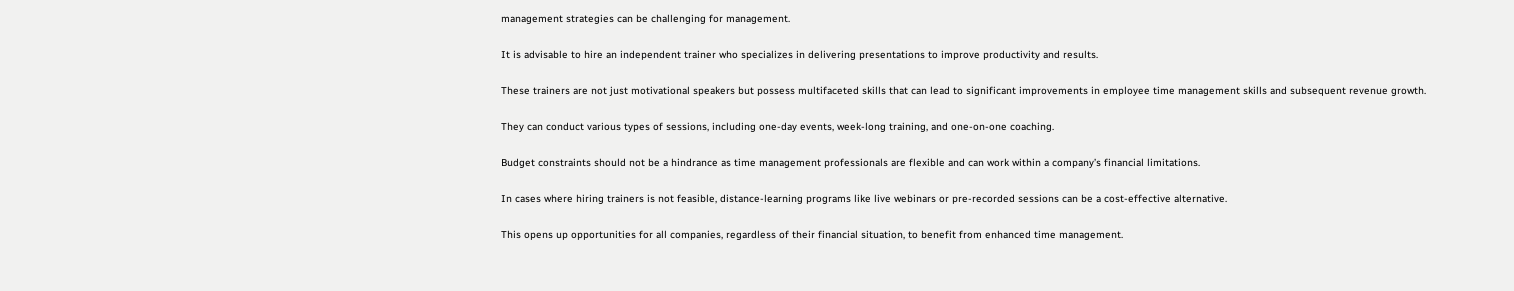management strategies can be challenging for management.

It is advisable to hire an independent trainer who specializes in delivering presentations to improve productivity and results.

These trainers are not just motivational speakers but possess multifaceted skills that can lead to significant improvements in employee time management skills and subsequent revenue growth.

They can conduct various types of sessions, including one-day events, week-long training, and one-on-one coaching.

Budget constraints should not be a hindrance as time management professionals are flexible and can work within a company’s financial limitations.

In cases where hiring trainers is not feasible, distance-learning programs like live webinars or pre-recorded sessions can be a cost-effective alternative.

This opens up opportunities for all companies, regardless of their financial situation, to benefit from enhanced time management.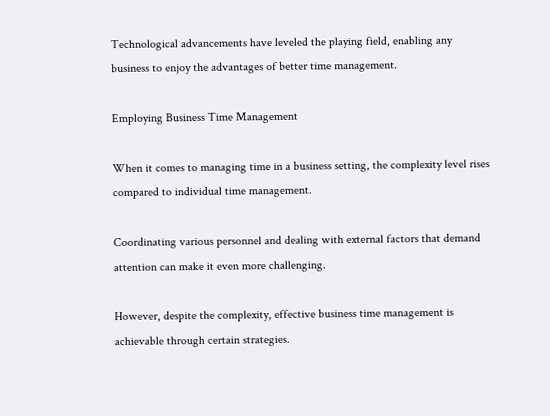Technological advancements have leveled the playing field, enabling any business to enjoy the advantages of better time management.

Employing Business Time Management

When it comes to managing time in a business setting, the complexity level rises compared to individual time management.

Coordinating various personnel and dealing with external factors that demand attention can make it even more challenging.

However, despite the complexity, effective business time management is achievable through certain strategies.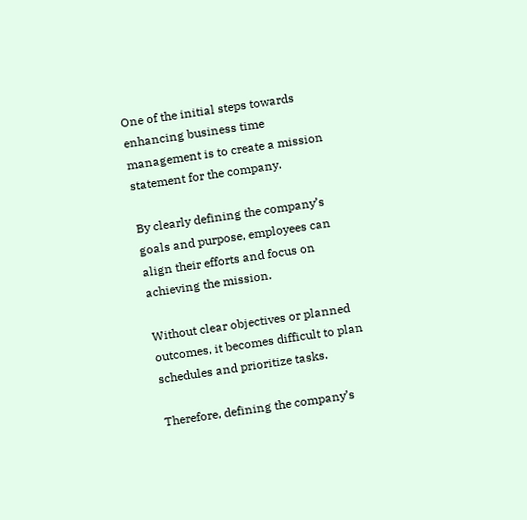One of the initial steps towards enhancing business time management is to create a mission statement for the company.

By clearly defining the company’s goals and purpose, employees can align their efforts and focus on achieving the mission.

Without clear objectives or planned outcomes, it becomes difficult to plan schedules and prioritize tasks.

Therefore, defining the company’s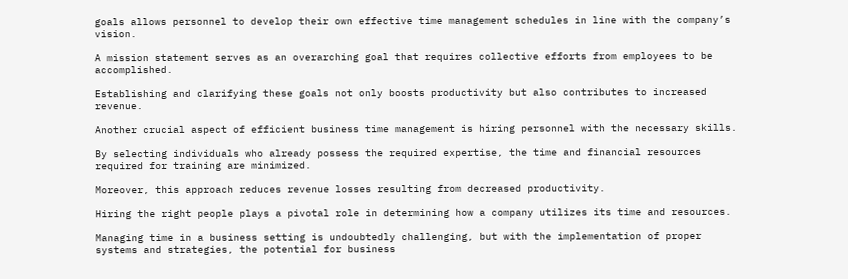goals allows personnel to develop their own effective time management schedules in line with the company’s vision.

A mission statement serves as an overarching goal that requires collective efforts from employees to be accomplished.

Establishing and clarifying these goals not only boosts productivity but also contributes to increased revenue.

Another crucial aspect of efficient business time management is hiring personnel with the necessary skills.

By selecting individuals who already possess the required expertise, the time and financial resources required for training are minimized.

Moreover, this approach reduces revenue losses resulting from decreased productivity.

Hiring the right people plays a pivotal role in determining how a company utilizes its time and resources.

Managing time in a business setting is undoubtedly challenging, but with the implementation of proper systems and strategies, the potential for business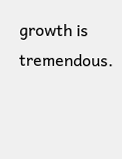growth is tremendous.